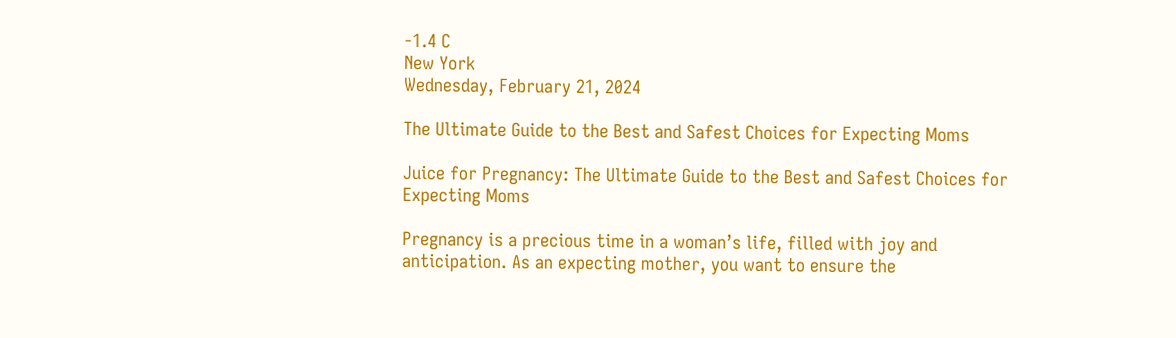-1.4 C
New York
Wednesday, February 21, 2024

The Ultimate Guide to the Best and Safest Choices for Expecting Moms

Juice for Pregnancy: The Ultimate Guide to the Best and Safest Choices for Expecting Moms

Pregnancy is a precious time in a woman’s life, filled with joy and anticipation. As an expecting mother, you want to ensure the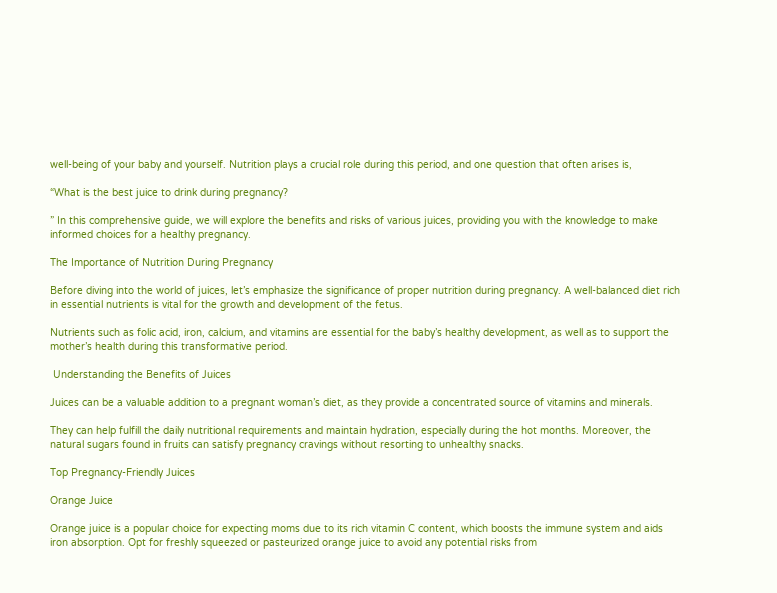well-being of your baby and yourself. Nutrition plays a crucial role during this period, and one question that often arises is,

“What is the best juice to drink during pregnancy?

” In this comprehensive guide, we will explore the benefits and risks of various juices, providing you with the knowledge to make informed choices for a healthy pregnancy.

The Importance of Nutrition During Pregnancy

Before diving into the world of juices, let’s emphasize the significance of proper nutrition during pregnancy. A well-balanced diet rich in essential nutrients is vital for the growth and development of the fetus.

Nutrients such as folic acid, iron, calcium, and vitamins are essential for the baby’s healthy development, as well as to support the mother’s health during this transformative period.

 Understanding the Benefits of Juices

Juices can be a valuable addition to a pregnant woman’s diet, as they provide a concentrated source of vitamins and minerals.

They can help fulfill the daily nutritional requirements and maintain hydration, especially during the hot months. Moreover, the natural sugars found in fruits can satisfy pregnancy cravings without resorting to unhealthy snacks.

Top Pregnancy-Friendly Juices

Orange Juice

Orange juice is a popular choice for expecting moms due to its rich vitamin C content, which boosts the immune system and aids iron absorption. Opt for freshly squeezed or pasteurized orange juice to avoid any potential risks from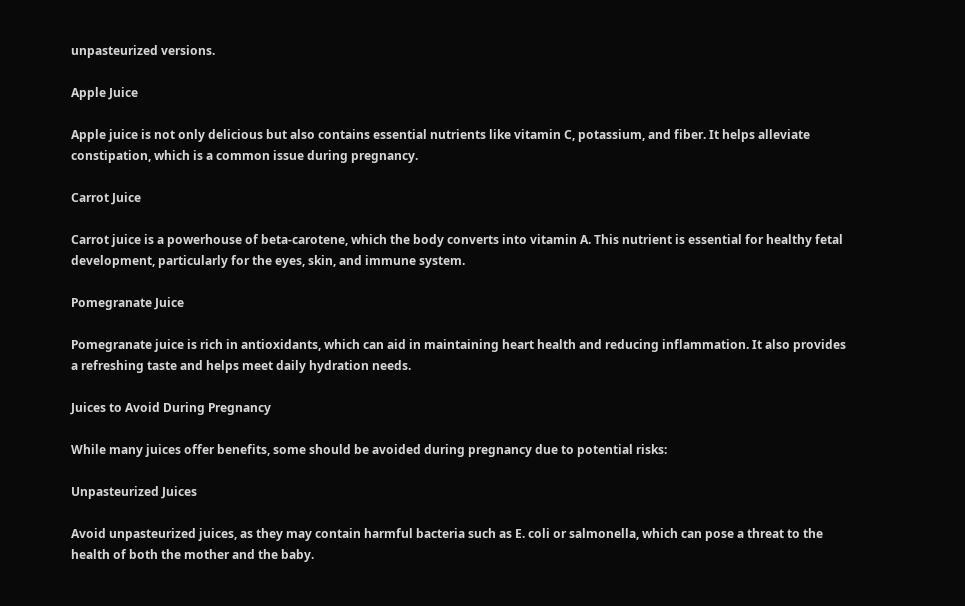unpasteurized versions.

Apple Juice

Apple juice is not only delicious but also contains essential nutrients like vitamin C, potassium, and fiber. It helps alleviate constipation, which is a common issue during pregnancy.

Carrot Juice

Carrot juice is a powerhouse of beta-carotene, which the body converts into vitamin A. This nutrient is essential for healthy fetal development, particularly for the eyes, skin, and immune system.

Pomegranate Juice

Pomegranate juice is rich in antioxidants, which can aid in maintaining heart health and reducing inflammation. It also provides a refreshing taste and helps meet daily hydration needs.

Juices to Avoid During Pregnancy

While many juices offer benefits, some should be avoided during pregnancy due to potential risks:

Unpasteurized Juices

Avoid unpasteurized juices, as they may contain harmful bacteria such as E. coli or salmonella, which can pose a threat to the health of both the mother and the baby.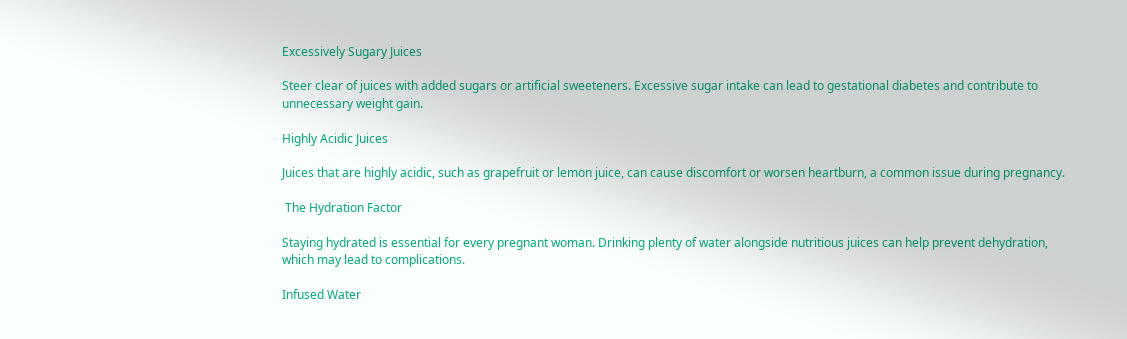Excessively Sugary Juices

Steer clear of juices with added sugars or artificial sweeteners. Excessive sugar intake can lead to gestational diabetes and contribute to unnecessary weight gain.

Highly Acidic Juices

Juices that are highly acidic, such as grapefruit or lemon juice, can cause discomfort or worsen heartburn, a common issue during pregnancy.

 The Hydration Factor

Staying hydrated is essential for every pregnant woman. Drinking plenty of water alongside nutritious juices can help prevent dehydration, which may lead to complications.

Infused Water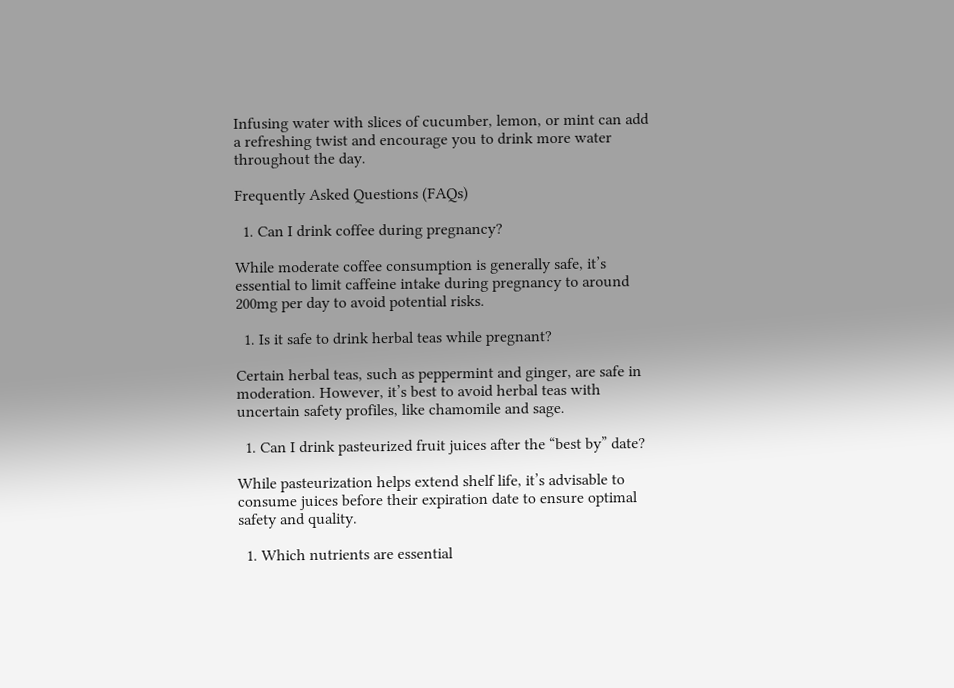Infusing water with slices of cucumber, lemon, or mint can add a refreshing twist and encourage you to drink more water throughout the day.

Frequently Asked Questions (FAQs)

  1. Can I drink coffee during pregnancy?

While moderate coffee consumption is generally safe, it’s essential to limit caffeine intake during pregnancy to around 200mg per day to avoid potential risks.

  1. Is it safe to drink herbal teas while pregnant?

Certain herbal teas, such as peppermint and ginger, are safe in moderation. However, it’s best to avoid herbal teas with uncertain safety profiles, like chamomile and sage.

  1. Can I drink pasteurized fruit juices after the “best by” date?

While pasteurization helps extend shelf life, it’s advisable to consume juices before their expiration date to ensure optimal safety and quality.

  1. Which nutrients are essential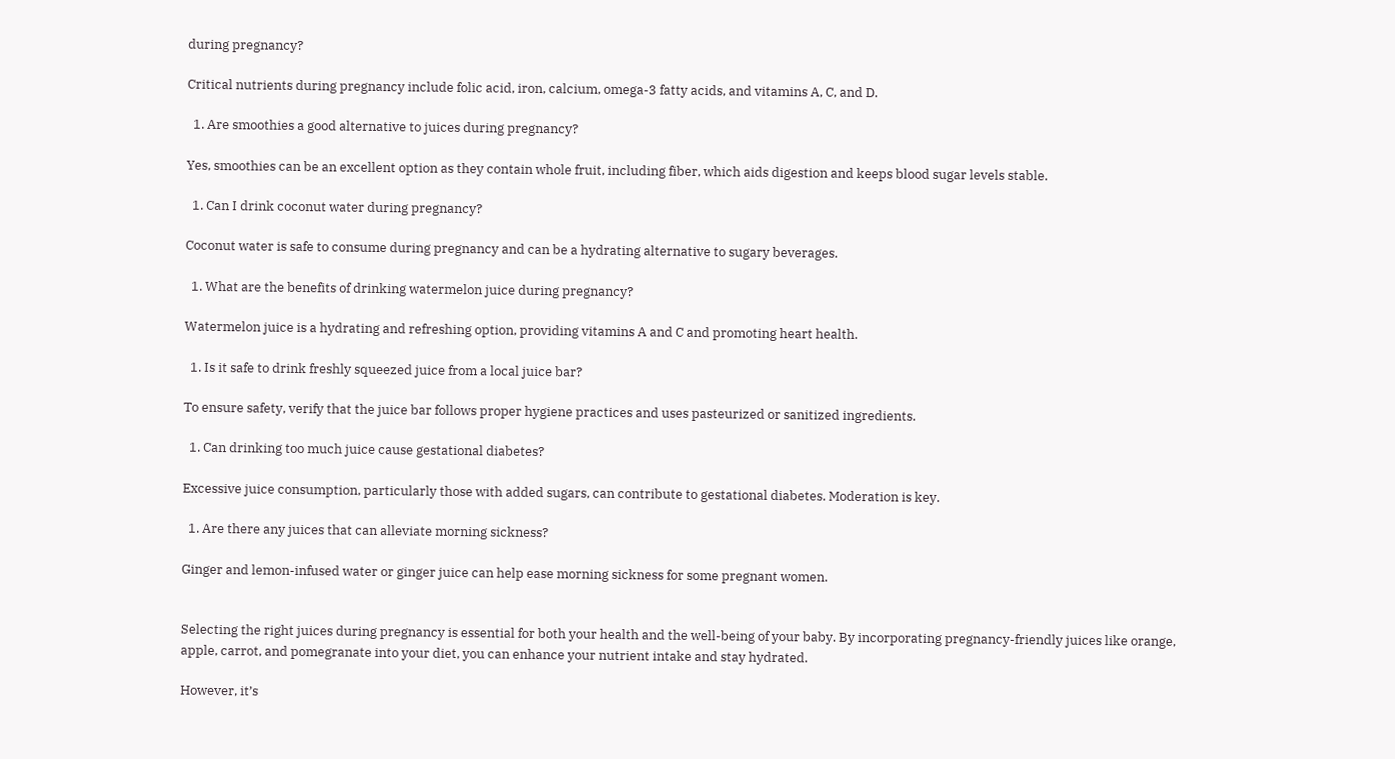during pregnancy?

Critical nutrients during pregnancy include folic acid, iron, calcium, omega-3 fatty acids, and vitamins A, C, and D.

  1. Are smoothies a good alternative to juices during pregnancy?

Yes, smoothies can be an excellent option as they contain whole fruit, including fiber, which aids digestion and keeps blood sugar levels stable.

  1. Can I drink coconut water during pregnancy?

Coconut water is safe to consume during pregnancy and can be a hydrating alternative to sugary beverages.

  1. What are the benefits of drinking watermelon juice during pregnancy?

Watermelon juice is a hydrating and refreshing option, providing vitamins A and C and promoting heart health.

  1. Is it safe to drink freshly squeezed juice from a local juice bar?

To ensure safety, verify that the juice bar follows proper hygiene practices and uses pasteurized or sanitized ingredients.

  1. Can drinking too much juice cause gestational diabetes?

Excessive juice consumption, particularly those with added sugars, can contribute to gestational diabetes. Moderation is key.

  1. Are there any juices that can alleviate morning sickness?

Ginger and lemon-infused water or ginger juice can help ease morning sickness for some pregnant women.


Selecting the right juices during pregnancy is essential for both your health and the well-being of your baby. By incorporating pregnancy-friendly juices like orange, apple, carrot, and pomegranate into your diet, you can enhance your nutrient intake and stay hydrated.

However, it’s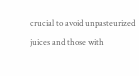crucial to avoid unpasteurized juices and those with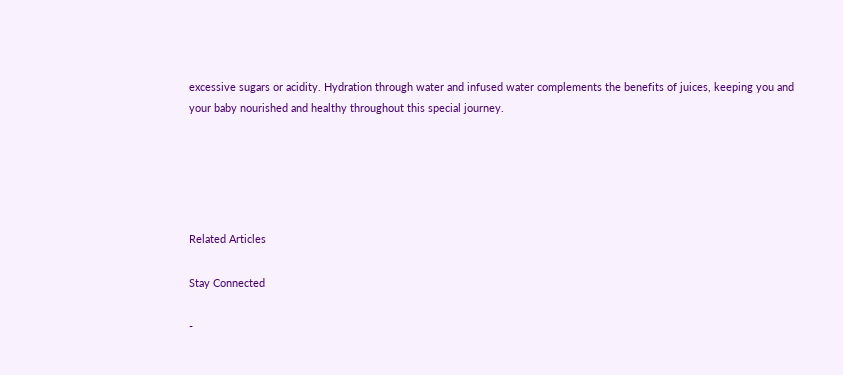excessive sugars or acidity. Hydration through water and infused water complements the benefits of juices, keeping you and your baby nourished and healthy throughout this special journey.





Related Articles

Stay Connected

-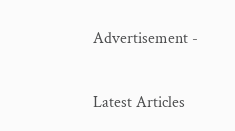Advertisement -

Latest Articles